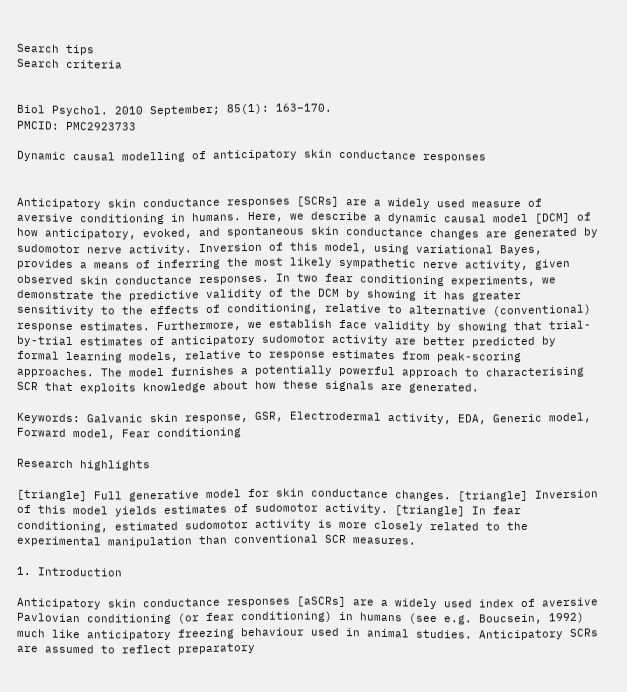Search tips
Search criteria


Biol Psychol. 2010 September; 85(1): 163–170.
PMCID: PMC2923733

Dynamic causal modelling of anticipatory skin conductance responses


Anticipatory skin conductance responses [SCRs] are a widely used measure of aversive conditioning in humans. Here, we describe a dynamic causal model [DCM] of how anticipatory, evoked, and spontaneous skin conductance changes are generated by sudomotor nerve activity. Inversion of this model, using variational Bayes, provides a means of inferring the most likely sympathetic nerve activity, given observed skin conductance responses. In two fear conditioning experiments, we demonstrate the predictive validity of the DCM by showing it has greater sensitivity to the effects of conditioning, relative to alternative (conventional) response estimates. Furthermore, we establish face validity by showing that trial-by-trial estimates of anticipatory sudomotor activity are better predicted by formal learning models, relative to response estimates from peak-scoring approaches. The model furnishes a potentially powerful approach to characterising SCR that exploits knowledge about how these signals are generated.

Keywords: Galvanic skin response, GSR, Electrodermal activity, EDA, Generic model, Forward model, Fear conditioning

Research highlights

[triangle] Full generative model for skin conductance changes. [triangle] Inversion of this model yields estimates of sudomotor activity. [triangle] In fear conditioning, estimated sudomotor activity is more closely related to the experimental manipulation than conventional SCR measures.

1. Introduction

Anticipatory skin conductance responses [aSCRs] are a widely used index of aversive Pavlovian conditioning (or fear conditioning) in humans (see e.g. Boucsein, 1992) much like anticipatory freezing behaviour used in animal studies. Anticipatory SCRs are assumed to reflect preparatory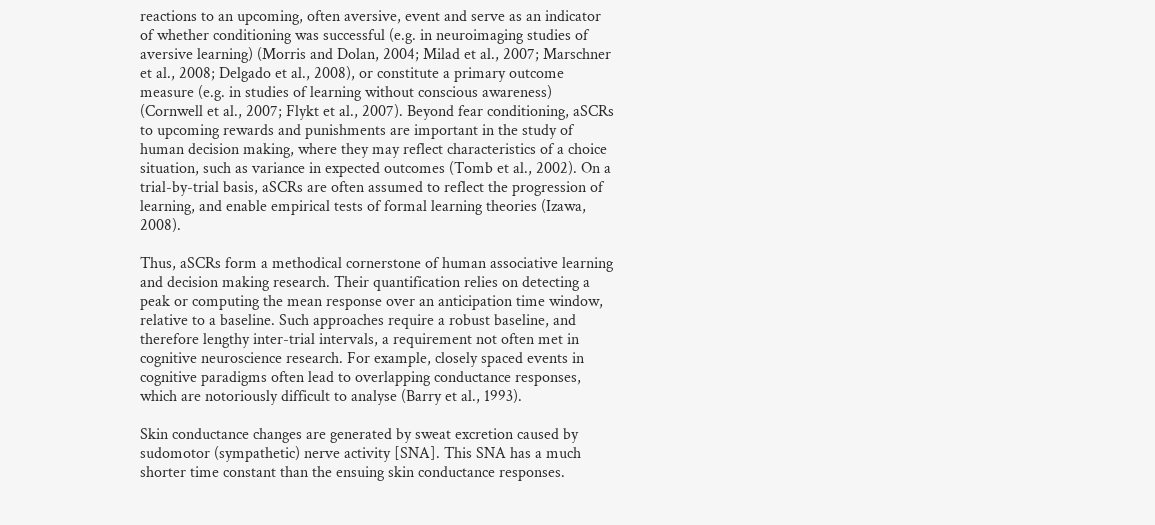reactions to an upcoming, often aversive, event and serve as an indicator of whether conditioning was successful (e.g. in neuroimaging studies of aversive learning) (Morris and Dolan, 2004; Milad et al., 2007; Marschner et al., 2008; Delgado et al., 2008), or constitute a primary outcome measure (e.g. in studies of learning without conscious awareness) (Cornwell et al., 2007; Flykt et al., 2007). Beyond fear conditioning, aSCRs to upcoming rewards and punishments are important in the study of human decision making, where they may reflect characteristics of a choice situation, such as variance in expected outcomes (Tomb et al., 2002). On a trial-by-trial basis, aSCRs are often assumed to reflect the progression of learning, and enable empirical tests of formal learning theories (Izawa, 2008).

Thus, aSCRs form a methodical cornerstone of human associative learning and decision making research. Their quantification relies on detecting a peak or computing the mean response over an anticipation time window, relative to a baseline. Such approaches require a robust baseline, and therefore lengthy inter-trial intervals, a requirement not often met in cognitive neuroscience research. For example, closely spaced events in cognitive paradigms often lead to overlapping conductance responses, which are notoriously difficult to analyse (Barry et al., 1993).

Skin conductance changes are generated by sweat excretion caused by sudomotor (sympathetic) nerve activity [SNA]. This SNA has a much shorter time constant than the ensuing skin conductance responses.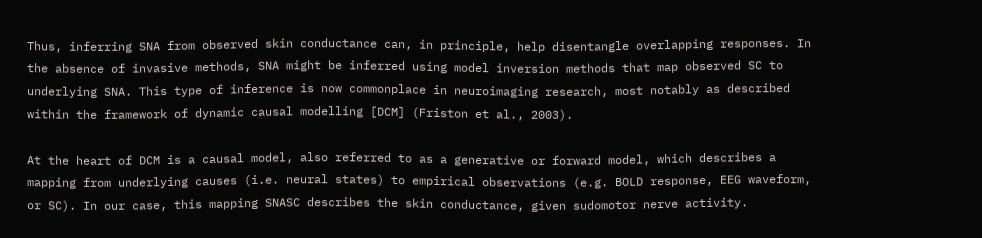Thus, inferring SNA from observed skin conductance can, in principle, help disentangle overlapping responses. In the absence of invasive methods, SNA might be inferred using model inversion methods that map observed SC to underlying SNA. This type of inference is now commonplace in neuroimaging research, most notably as described within the framework of dynamic causal modelling [DCM] (Friston et al., 2003).

At the heart of DCM is a causal model, also referred to as a generative or forward model, which describes a mapping from underlying causes (i.e. neural states) to empirical observations (e.g. BOLD response, EEG waveform, or SC). In our case, this mapping SNASC describes the skin conductance, given sudomotor nerve activity.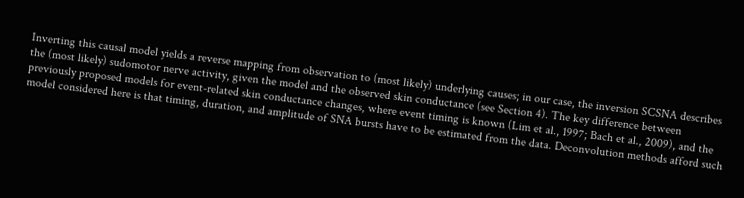Inverting this causal model yields a reverse mapping from observation to (most likely) underlying causes; in our case, the inversion SCSNA describes the (most likely) sudomotor nerve activity, given the model and the observed skin conductance (see Section 4). The key difference between previously proposed models for event-related skin conductance changes, where event timing is known (Lim et al., 1997; Bach et al., 2009), and the model considered here is that timing, duration, and amplitude of SNA bursts have to be estimated from the data. Deconvolution methods afford such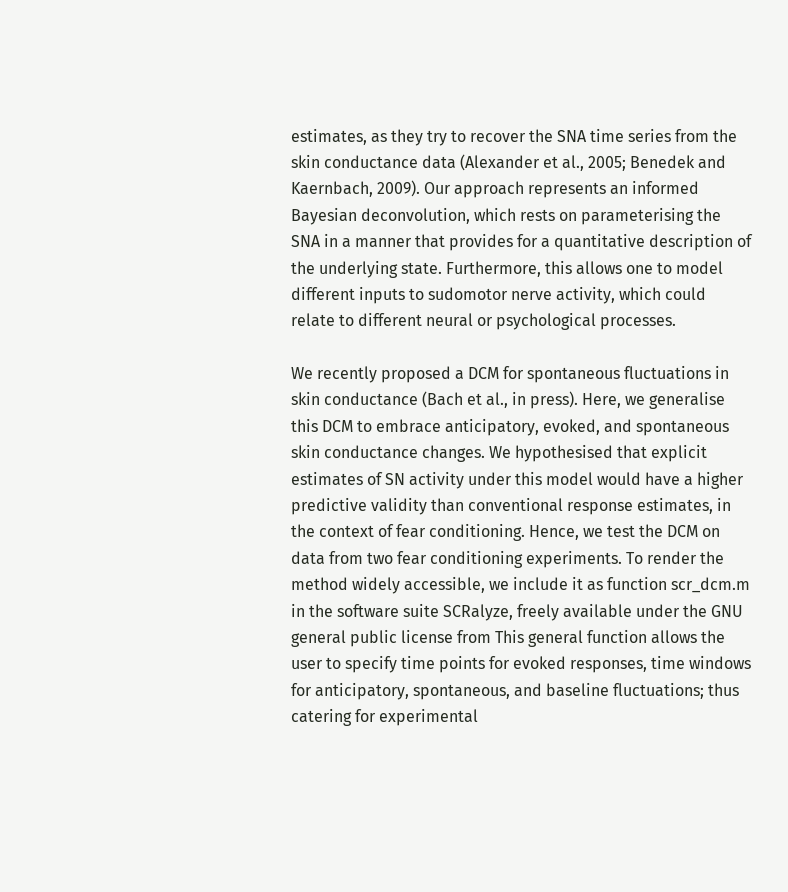estimates, as they try to recover the SNA time series from the skin conductance data (Alexander et al., 2005; Benedek and Kaernbach, 2009). Our approach represents an informed Bayesian deconvolution, which rests on parameterising the SNA in a manner that provides for a quantitative description of the underlying state. Furthermore, this allows one to model different inputs to sudomotor nerve activity, which could relate to different neural or psychological processes.

We recently proposed a DCM for spontaneous fluctuations in skin conductance (Bach et al., in press). Here, we generalise this DCM to embrace anticipatory, evoked, and spontaneous skin conductance changes. We hypothesised that explicit estimates of SN activity under this model would have a higher predictive validity than conventional response estimates, in the context of fear conditioning. Hence, we test the DCM on data from two fear conditioning experiments. To render the method widely accessible, we include it as function scr_dcm.m in the software suite SCRalyze, freely available under the GNU general public license from This general function allows the user to specify time points for evoked responses, time windows for anticipatory, spontaneous, and baseline fluctuations; thus catering for experimental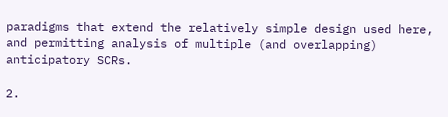paradigms that extend the relatively simple design used here, and permitting analysis of multiple (and overlapping) anticipatory SCRs.

2.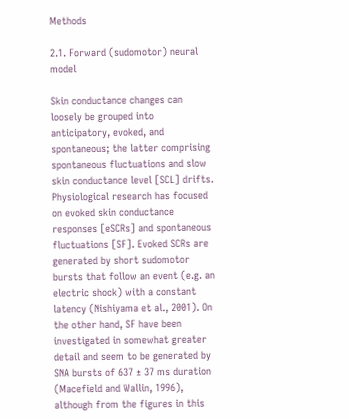Methods

2.1. Forward (sudomotor) neural model

Skin conductance changes can loosely be grouped into anticipatory, evoked, and spontaneous; the latter comprising spontaneous fluctuations and slow skin conductance level [SCL] drifts. Physiological research has focused on evoked skin conductance responses [eSCRs] and spontaneous fluctuations [SF]. Evoked SCRs are generated by short sudomotor bursts that follow an event (e.g. an electric shock) with a constant latency (Nishiyama et al., 2001). On the other hand, SF have been investigated in somewhat greater detail and seem to be generated by SNA bursts of 637 ± 37 ms duration (Macefield and Wallin, 1996), although from the figures in this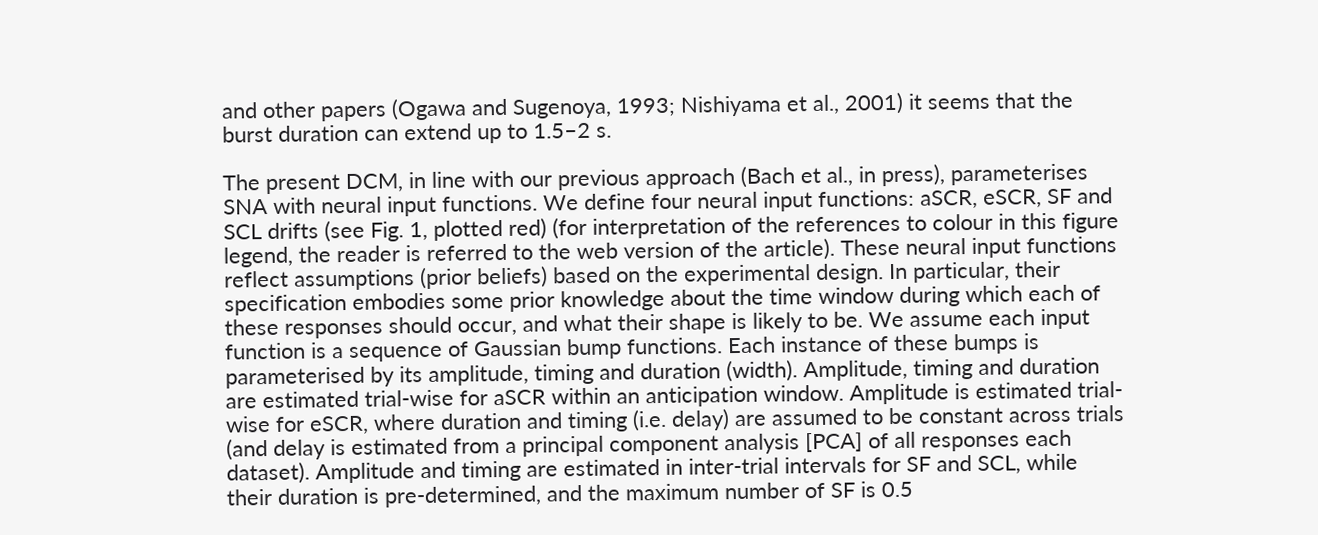and other papers (Ogawa and Sugenoya, 1993; Nishiyama et al., 2001) it seems that the burst duration can extend up to 1.5–2 s.

The present DCM, in line with our previous approach (Bach et al., in press), parameterises SNA with neural input functions. We define four neural input functions: aSCR, eSCR, SF and SCL drifts (see Fig. 1, plotted red) (for interpretation of the references to colour in this figure legend, the reader is referred to the web version of the article). These neural input functions reflect assumptions (prior beliefs) based on the experimental design. In particular, their specification embodies some prior knowledge about the time window during which each of these responses should occur, and what their shape is likely to be. We assume each input function is a sequence of Gaussian bump functions. Each instance of these bumps is parameterised by its amplitude, timing and duration (width). Amplitude, timing and duration are estimated trial-wise for aSCR within an anticipation window. Amplitude is estimated trial-wise for eSCR, where duration and timing (i.e. delay) are assumed to be constant across trials (and delay is estimated from a principal component analysis [PCA] of all responses each dataset). Amplitude and timing are estimated in inter-trial intervals for SF and SCL, while their duration is pre-determined, and the maximum number of SF is 0.5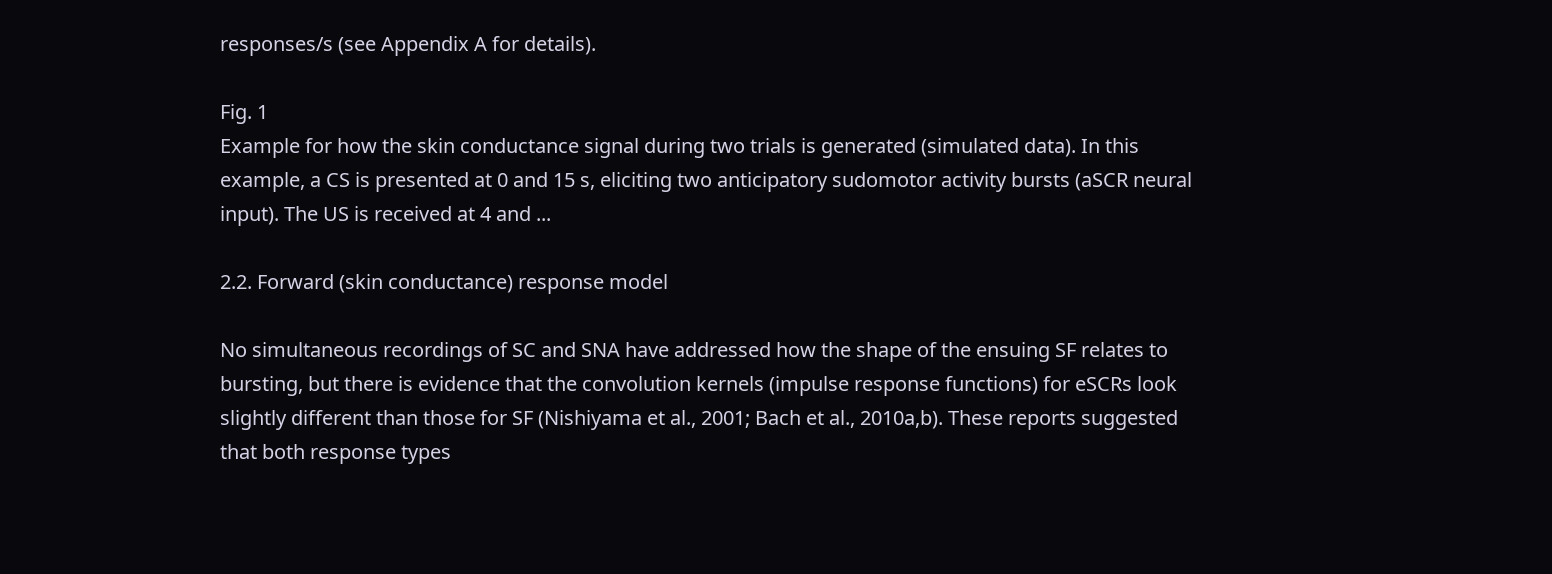responses/s (see Appendix A for details).

Fig. 1
Example for how the skin conductance signal during two trials is generated (simulated data). In this example, a CS is presented at 0 and 15 s, eliciting two anticipatory sudomotor activity bursts (aSCR neural input). The US is received at 4 and ...

2.2. Forward (skin conductance) response model

No simultaneous recordings of SC and SNA have addressed how the shape of the ensuing SF relates to bursting, but there is evidence that the convolution kernels (impulse response functions) for eSCRs look slightly different than those for SF (Nishiyama et al., 2001; Bach et al., 2010a,b). These reports suggested that both response types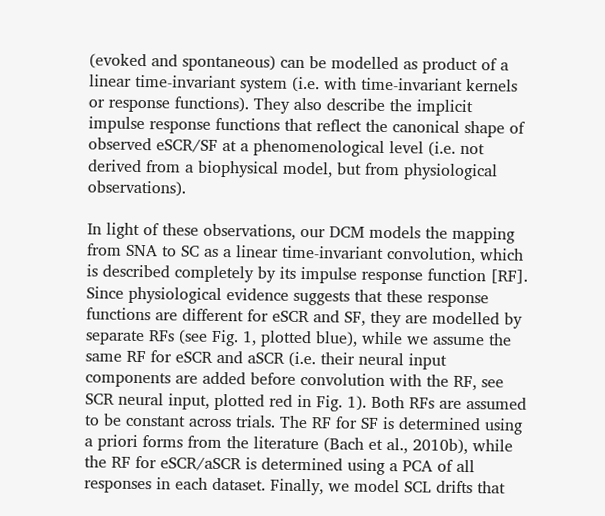(evoked and spontaneous) can be modelled as product of a linear time-invariant system (i.e. with time-invariant kernels or response functions). They also describe the implicit impulse response functions that reflect the canonical shape of observed eSCR/SF at a phenomenological level (i.e. not derived from a biophysical model, but from physiological observations).

In light of these observations, our DCM models the mapping from SNA to SC as a linear time-invariant convolution, which is described completely by its impulse response function [RF]. Since physiological evidence suggests that these response functions are different for eSCR and SF, they are modelled by separate RFs (see Fig. 1, plotted blue), while we assume the same RF for eSCR and aSCR (i.e. their neural input components are added before convolution with the RF, see SCR neural input, plotted red in Fig. 1). Both RFs are assumed to be constant across trials. The RF for SF is determined using a priori forms from the literature (Bach et al., 2010b), while the RF for eSCR/aSCR is determined using a PCA of all responses in each dataset. Finally, we model SCL drifts that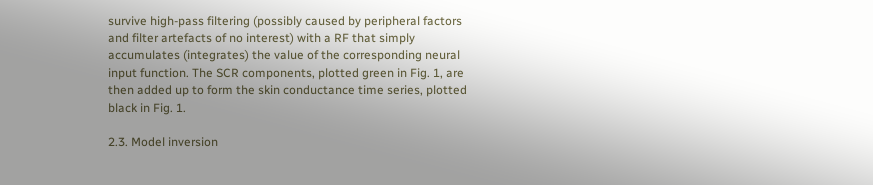survive high-pass filtering (possibly caused by peripheral factors and filter artefacts of no interest) with a RF that simply accumulates (integrates) the value of the corresponding neural input function. The SCR components, plotted green in Fig. 1, are then added up to form the skin conductance time series, plotted black in Fig. 1.

2.3. Model inversion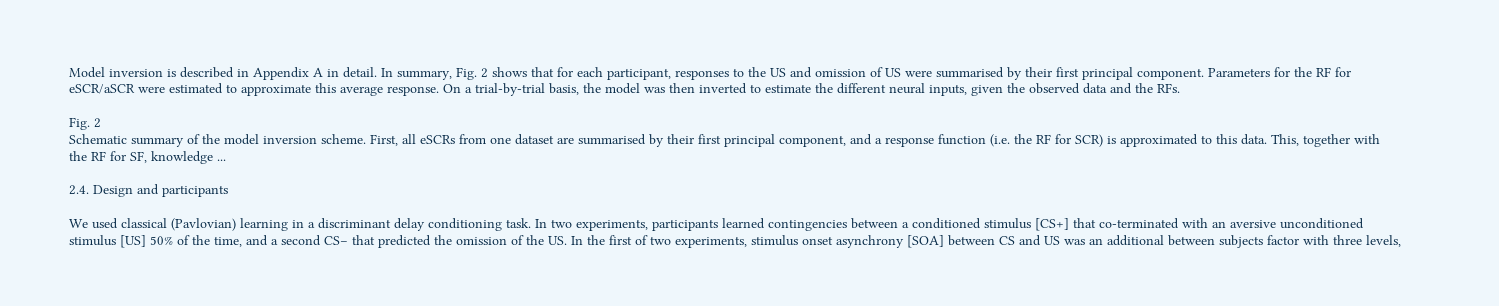Model inversion is described in Appendix A in detail. In summary, Fig. 2 shows that for each participant, responses to the US and omission of US were summarised by their first principal component. Parameters for the RF for eSCR/aSCR were estimated to approximate this average response. On a trial-by-trial basis, the model was then inverted to estimate the different neural inputs, given the observed data and the RFs.

Fig. 2
Schematic summary of the model inversion scheme. First, all eSCRs from one dataset are summarised by their first principal component, and a response function (i.e. the RF for SCR) is approximated to this data. This, together with the RF for SF, knowledge ...

2.4. Design and participants

We used classical (Pavlovian) learning in a discriminant delay conditioning task. In two experiments, participants learned contingencies between a conditioned stimulus [CS+] that co-terminated with an aversive unconditioned stimulus [US] 50% of the time, and a second CS− that predicted the omission of the US. In the first of two experiments, stimulus onset asynchrony [SOA] between CS and US was an additional between subjects factor with three levels,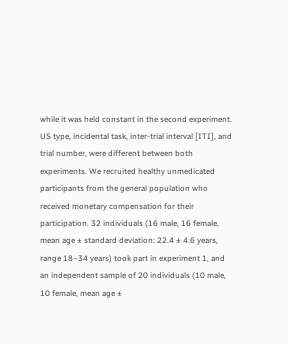while it was held constant in the second experiment. US type, incidental task, inter-trial interval [ITI], and trial number, were different between both experiments. We recruited healthy unmedicated participants from the general population who received monetary compensation for their participation. 32 individuals (16 male, 16 female, mean age ± standard deviation: 22.4 ± 4.6 years, range 18–34 years) took part in experiment 1, and an independent sample of 20 individuals (10 male, 10 female, mean age ±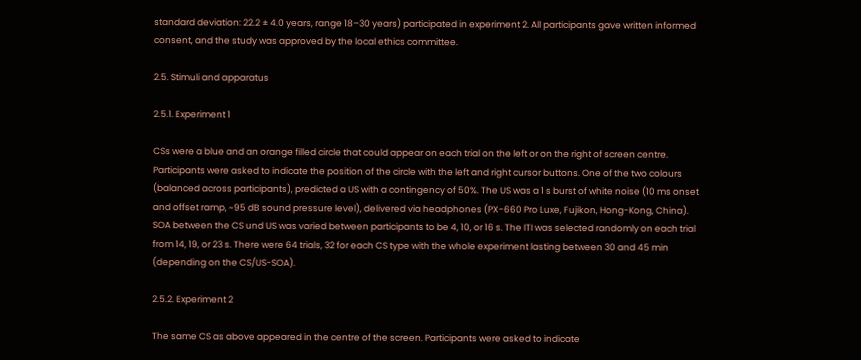standard deviation: 22.2 ± 4.0 years, range 18–30 years) participated in experiment 2. All participants gave written informed consent, and the study was approved by the local ethics committee.

2.5. Stimuli and apparatus

2.5.1. Experiment 1

CSs were a blue and an orange filled circle that could appear on each trial on the left or on the right of screen centre. Participants were asked to indicate the position of the circle with the left and right cursor buttons. One of the two colours (balanced across participants), predicted a US with a contingency of 50%. The US was a 1 s burst of white noise (10 ms onset and offset ramp, ~95 dB sound pressure level), delivered via headphones (PX-660 Pro Luxe, Fujikon, Hong-Kong, China). SOA between the CS und US was varied between participants to be 4, 10, or 16 s. The ITI was selected randomly on each trial from 14, 19, or 23 s. There were 64 trials, 32 for each CS type with the whole experiment lasting between 30 and 45 min (depending on the CS/US-SOA).

2.5.2. Experiment 2

The same CS as above appeared in the centre of the screen. Participants were asked to indicate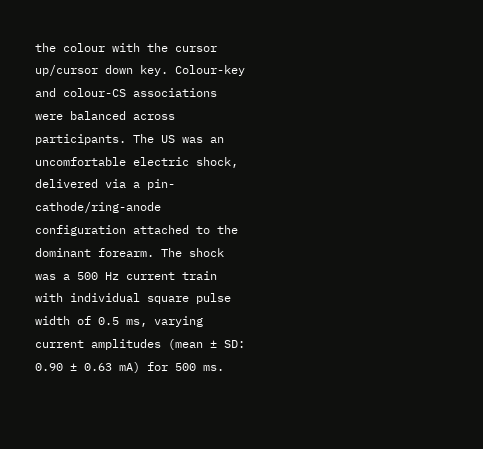the colour with the cursor up/cursor down key. Colour-key and colour-CS associations were balanced across participants. The US was an uncomfortable electric shock, delivered via a pin-cathode/ring-anode configuration attached to the dominant forearm. The shock was a 500 Hz current train with individual square pulse width of 0.5 ms, varying current amplitudes (mean ± SD: 0.90 ± 0.63 mA) for 500 ms.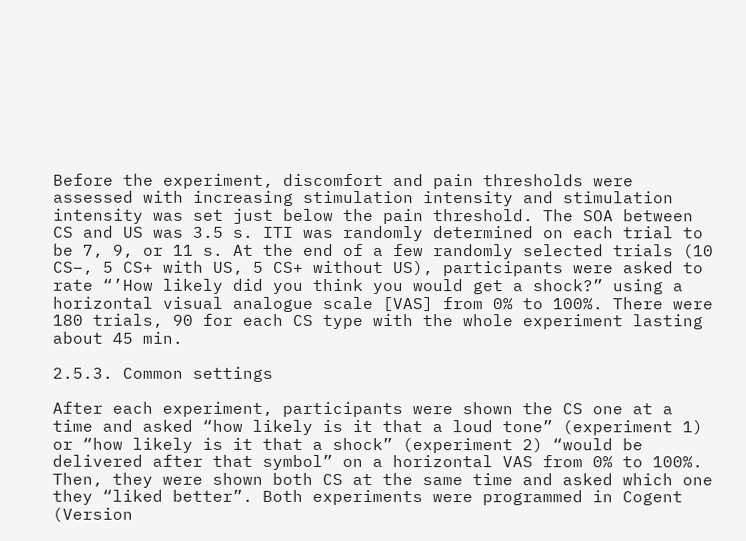Before the experiment, discomfort and pain thresholds were assessed with increasing stimulation intensity and stimulation intensity was set just below the pain threshold. The SOA between CS and US was 3.5 s. ITI was randomly determined on each trial to be 7, 9, or 11 s. At the end of a few randomly selected trials (10 CS−, 5 CS+ with US, 5 CS+ without US), participants were asked to rate “’How likely did you think you would get a shock?” using a horizontal visual analogue scale [VAS] from 0% to 100%. There were 180 trials, 90 for each CS type with the whole experiment lasting about 45 min.

2.5.3. Common settings

After each experiment, participants were shown the CS one at a time and asked “how likely is it that a loud tone” (experiment 1) or “how likely is it that a shock” (experiment 2) “would be delivered after that symbol” on a horizontal VAS from 0% to 100%. Then, they were shown both CS at the same time and asked which one they “liked better”. Both experiments were programmed in Cogent (Version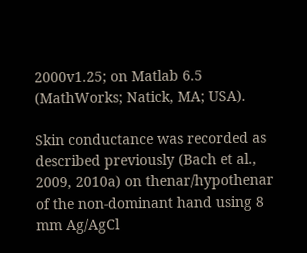2000v1.25; on Matlab 6.5 (MathWorks; Natick, MA; USA).

Skin conductance was recorded as described previously (Bach et al., 2009, 2010a) on thenar/hypothenar of the non-dominant hand using 8 mm Ag/AgCl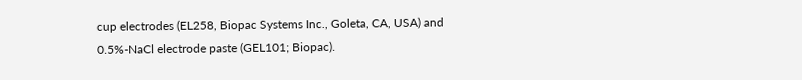cup electrodes (EL258, Biopac Systems Inc., Goleta, CA, USA) and 0.5%-NaCl electrode paste (GEL101; Biopac).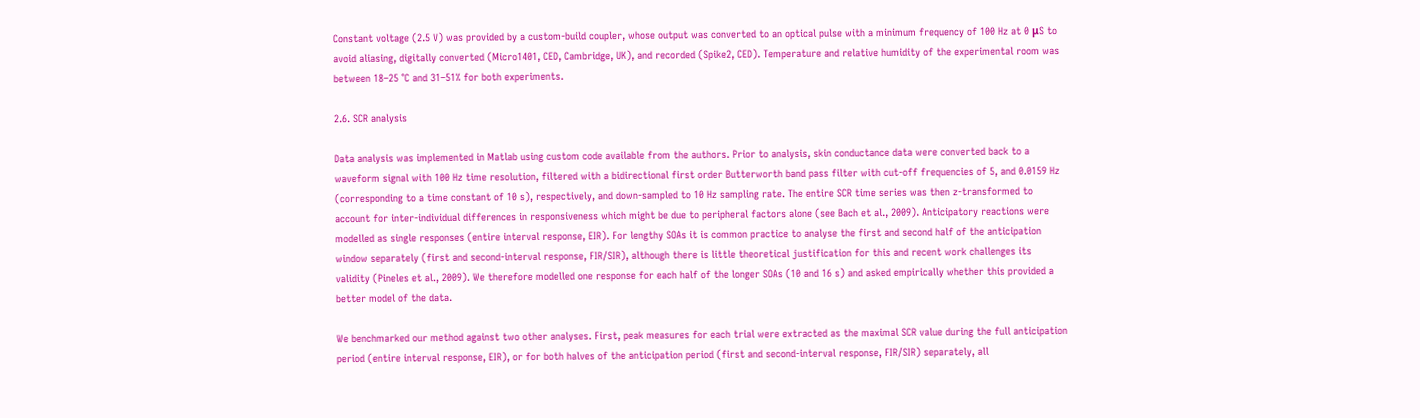Constant voltage (2.5 V) was provided by a custom-build coupler, whose output was converted to an optical pulse with a minimum frequency of 100 Hz at 0 μS to avoid aliasing, digitally converted (Micro1401, CED, Cambridge, UK), and recorded (Spike2, CED). Temperature and relative humidity of the experimental room was between 18–25 °C and 31–51% for both experiments.

2.6. SCR analysis

Data analysis was implemented in Matlab using custom code available from the authors. Prior to analysis, skin conductance data were converted back to a waveform signal with 100 Hz time resolution, filtered with a bidirectional first order Butterworth band pass filter with cut-off frequencies of 5, and 0.0159 Hz (corresponding to a time constant of 10 s), respectively, and down-sampled to 10 Hz sampling rate. The entire SCR time series was then z-transformed to account for inter-individual differences in responsiveness which might be due to peripheral factors alone (see Bach et al., 2009). Anticipatory reactions were modelled as single responses (entire interval response, EIR). For lengthy SOAs it is common practice to analyse the first and second half of the anticipation window separately (first and second-interval response, FIR/SIR), although there is little theoretical justification for this and recent work challenges its validity (Pineles et al., 2009). We therefore modelled one response for each half of the longer SOAs (10 and 16 s) and asked empirically whether this provided a better model of the data.

We benchmarked our method against two other analyses. First, peak measures for each trial were extracted as the maximal SCR value during the full anticipation period (entire interval response, EIR), or for both halves of the anticipation period (first and second-interval response, FIR/SIR) separately, all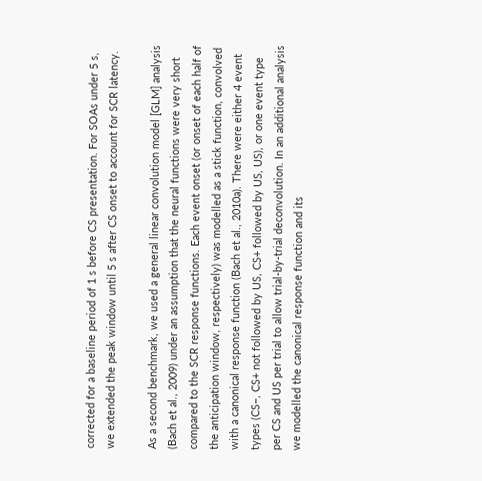corrected for a baseline period of 1 s before CS presentation. For SOAs under 5 s, we extended the peak window until 5 s after CS onset to account for SCR latency.

As a second benchmark, we used a general linear convolution model [GLM] analysis (Bach et al., 2009) under an assumption that the neural functions were very short compared to the SCR response functions. Each event onset (or onset of each half of the anticipation window, respectively) was modelled as a stick function, convolved with a canonical response function (Bach et al., 2010a). There were either 4 event types (CS−, CS+ not followed by US, CS+ followed by US, US), or one event type per CS and US per trial to allow trial-by-trial deconvolution. In an additional analysis we modelled the canonical response function and its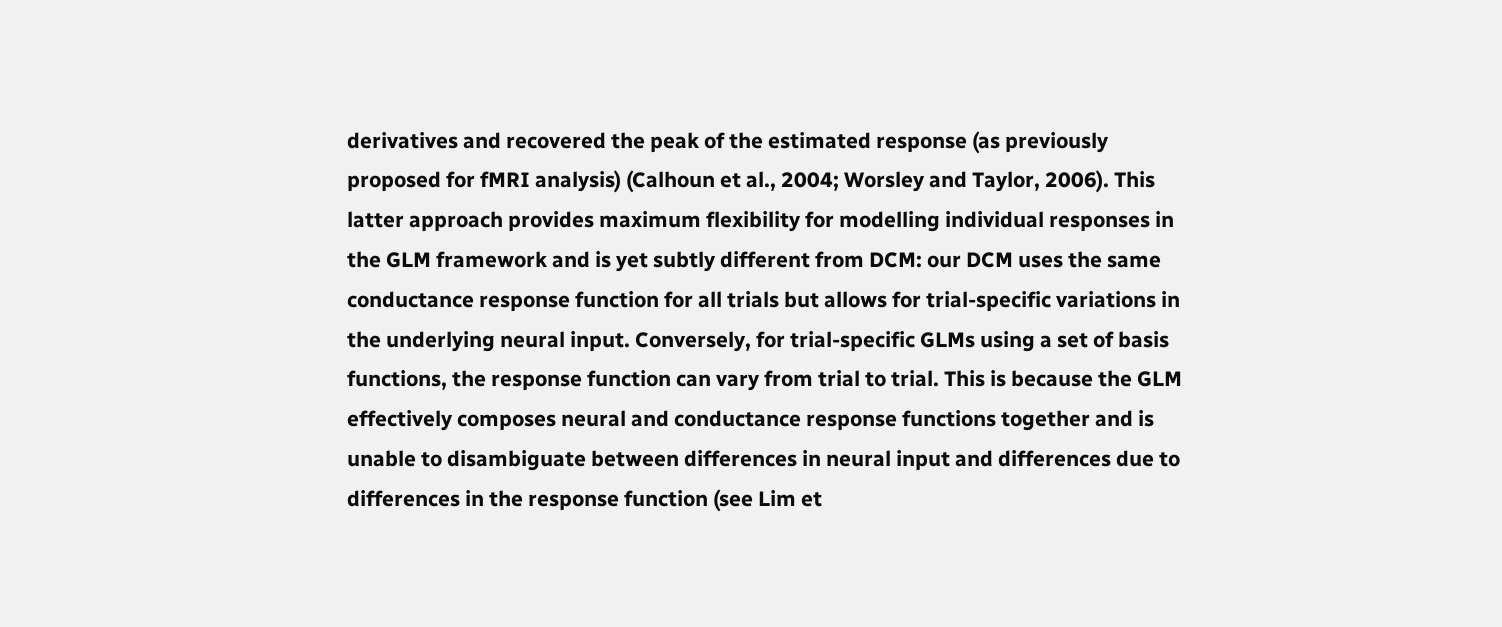derivatives and recovered the peak of the estimated response (as previously proposed for fMRI analysis) (Calhoun et al., 2004; Worsley and Taylor, 2006). This latter approach provides maximum flexibility for modelling individual responses in the GLM framework and is yet subtly different from DCM: our DCM uses the same conductance response function for all trials but allows for trial-specific variations in the underlying neural input. Conversely, for trial-specific GLMs using a set of basis functions, the response function can vary from trial to trial. This is because the GLM effectively composes neural and conductance response functions together and is unable to disambiguate between differences in neural input and differences due to differences in the response function (see Lim et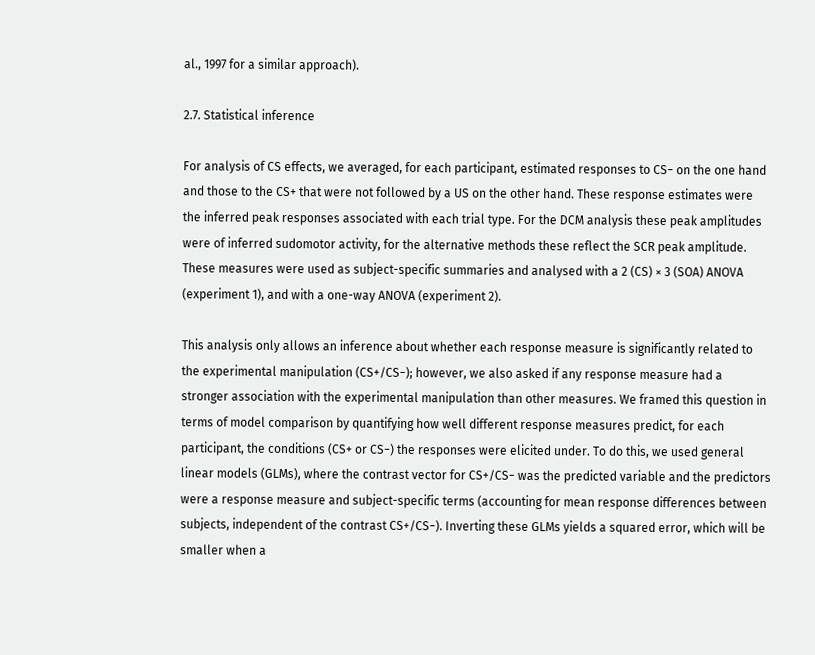al., 1997 for a similar approach).

2.7. Statistical inference

For analysis of CS effects, we averaged, for each participant, estimated responses to CS− on the one hand and those to the CS+ that were not followed by a US on the other hand. These response estimates were the inferred peak responses associated with each trial type. For the DCM analysis these peak amplitudes were of inferred sudomotor activity, for the alternative methods these reflect the SCR peak amplitude. These measures were used as subject-specific summaries and analysed with a 2 (CS) × 3 (SOA) ANOVA (experiment 1), and with a one-way ANOVA (experiment 2).

This analysis only allows an inference about whether each response measure is significantly related to the experimental manipulation (CS+/CS−); however, we also asked if any response measure had a stronger association with the experimental manipulation than other measures. We framed this question in terms of model comparison by quantifying how well different response measures predict, for each participant, the conditions (CS+ or CS−) the responses were elicited under. To do this, we used general linear models (GLMs), where the contrast vector for CS+/CS− was the predicted variable and the predictors were a response measure and subject-specific terms (accounting for mean response differences between subjects, independent of the contrast CS+/CS−). Inverting these GLMs yields a squared error, which will be smaller when a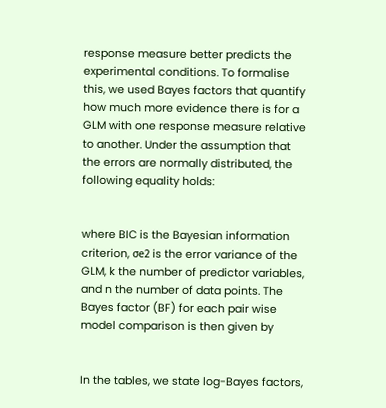response measure better predicts the experimental conditions. To formalise this, we used Bayes factors that quantify how much more evidence there is for a GLM with one response measure relative to another. Under the assumption that the errors are normally distributed, the following equality holds:


where BIC is the Bayesian information criterion, σe2 is the error variance of the GLM, k the number of predictor variables, and n the number of data points. The Bayes factor (BF) for each pair wise model comparison is then given by


In the tables, we state log-Bayes factors,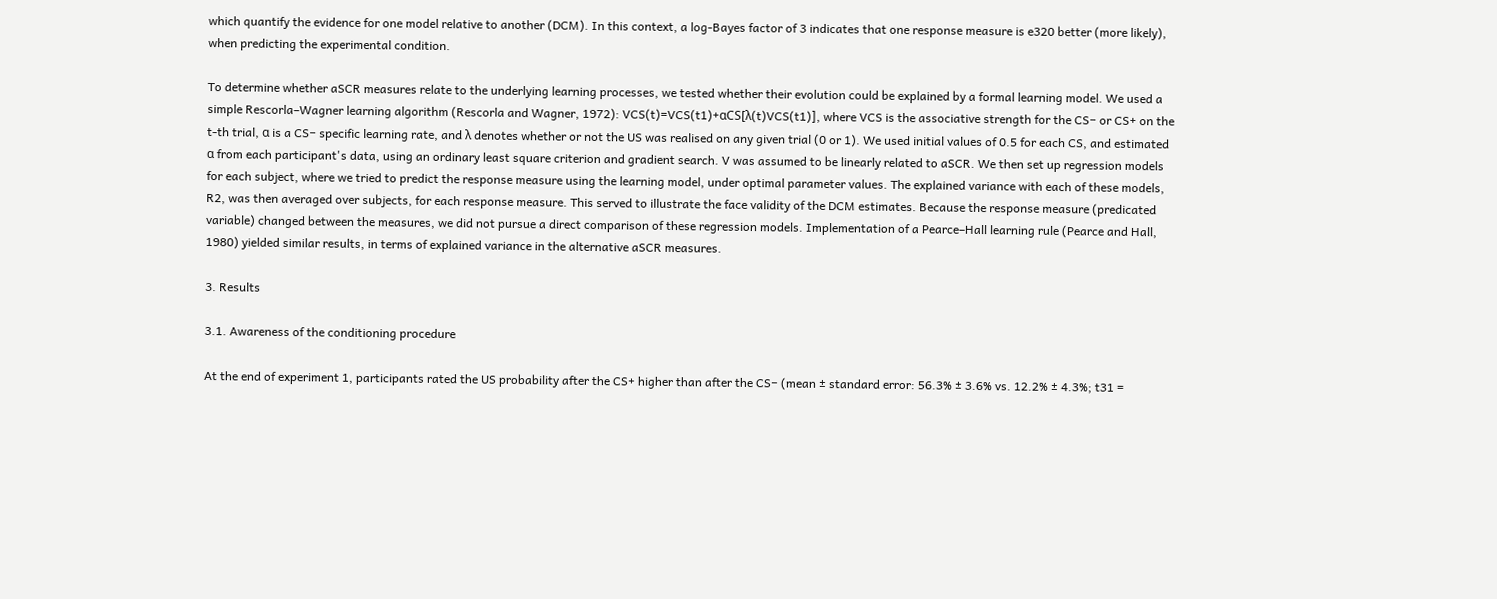which quantify the evidence for one model relative to another (DCM). In this context, a log-Bayes factor of 3 indicates that one response measure is e320 better (more likely), when predicting the experimental condition.

To determine whether aSCR measures relate to the underlying learning processes, we tested whether their evolution could be explained by a formal learning model. We used a simple Rescorla–Wagner learning algorithm (Rescorla and Wagner, 1972): VCS(t)=VCS(t1)+αCS[λ(t)VCS(t1)], where VCS is the associative strength for the CS− or CS+ on the t-th trial, α is a CS− specific learning rate, and λ denotes whether or not the US was realised on any given trial (0 or 1). We used initial values of 0.5 for each CS, and estimated α from each participant's data, using an ordinary least square criterion and gradient search. V was assumed to be linearly related to aSCR. We then set up regression models for each subject, where we tried to predict the response measure using the learning model, under optimal parameter values. The explained variance with each of these models, R2, was then averaged over subjects, for each response measure. This served to illustrate the face validity of the DCM estimates. Because the response measure (predicated variable) changed between the measures, we did not pursue a direct comparison of these regression models. Implementation of a Pearce–Hall learning rule (Pearce and Hall, 1980) yielded similar results, in terms of explained variance in the alternative aSCR measures.

3. Results

3.1. Awareness of the conditioning procedure

At the end of experiment 1, participants rated the US probability after the CS+ higher than after the CS− (mean ± standard error: 56.3% ± 3.6% vs. 12.2% ± 4.3%; t31 =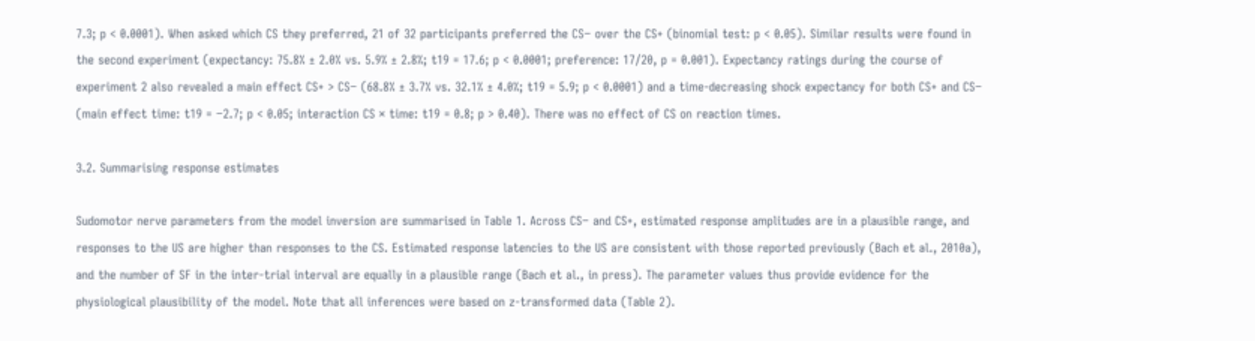7.3; p < 0.0001). When asked which CS they preferred, 21 of 32 participants preferred the CS− over the CS+ (binomial test: p < 0.05). Similar results were found in the second experiment (expectancy: 75.8% ± 2.0% vs. 5.9% ± 2.8%; t19 = 17.6; p < 0.0001; preference: 17/20, p = 0.001). Expectancy ratings during the course of experiment 2 also revealed a main effect CS+ > CS− (68.8% ± 3.7% vs. 32.1% ± 4.0%; t19 = 5.9; p < 0.0001) and a time-decreasing shock expectancy for both CS+ and CS− (main effect time: t19 = −2.7; p < 0.05; interaction CS × time: t19 = 0.8; p > 0.40). There was no effect of CS on reaction times.

3.2. Summarising response estimates

Sudomotor nerve parameters from the model inversion are summarised in Table 1. Across CS− and CS+, estimated response amplitudes are in a plausible range, and responses to the US are higher than responses to the CS. Estimated response latencies to the US are consistent with those reported previously (Bach et al., 2010a), and the number of SF in the inter-trial interval are equally in a plausible range (Bach et al., in press). The parameter values thus provide evidence for the physiological plausibility of the model. Note that all inferences were based on z-transformed data (Table 2).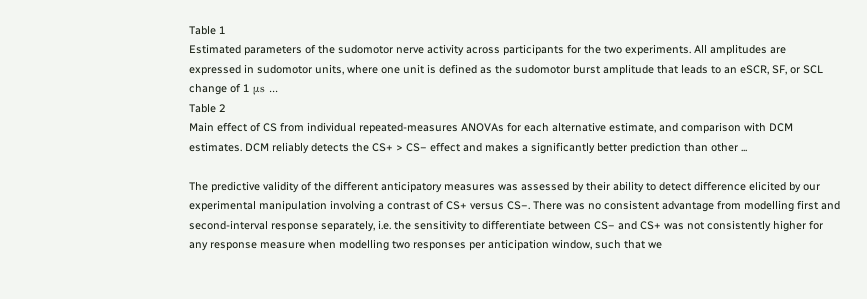Table 1
Estimated parameters of the sudomotor nerve activity across participants for the two experiments. All amplitudes are expressed in sudomotor units, where one unit is defined as the sudomotor burst amplitude that leads to an eSCR, SF, or SCL change of 1 μs ...
Table 2
Main effect of CS from individual repeated-measures ANOVAs for each alternative estimate, and comparison with DCM estimates. DCM reliably detects the CS+ > CS− effect and makes a significantly better prediction than other ...

The predictive validity of the different anticipatory measures was assessed by their ability to detect difference elicited by our experimental manipulation involving a contrast of CS+ versus CS−. There was no consistent advantage from modelling first and second-interval response separately, i.e. the sensitivity to differentiate between CS− and CS+ was not consistently higher for any response measure when modelling two responses per anticipation window, such that we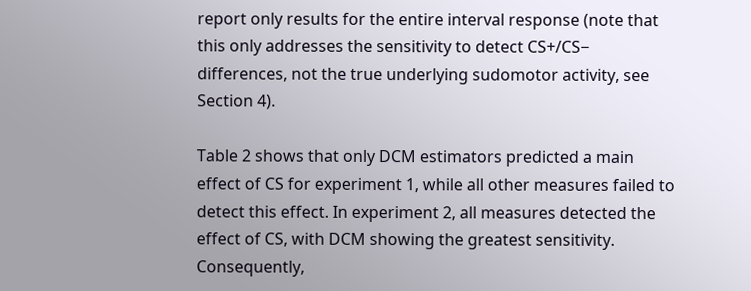report only results for the entire interval response (note that this only addresses the sensitivity to detect CS+/CS− differences, not the true underlying sudomotor activity, see Section 4).

Table 2 shows that only DCM estimators predicted a main effect of CS for experiment 1, while all other measures failed to detect this effect. In experiment 2, all measures detected the effect of CS, with DCM showing the greatest sensitivity. Consequently,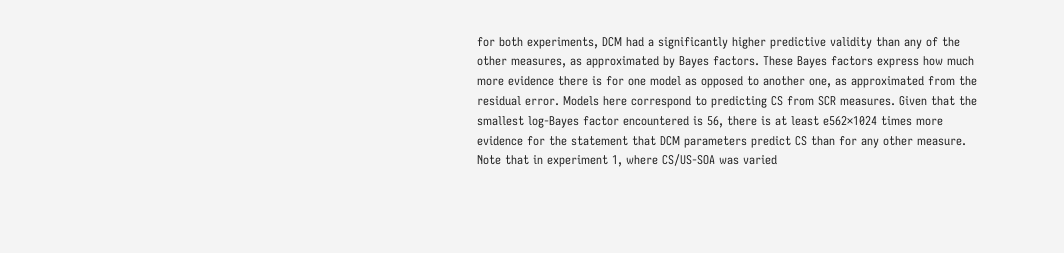for both experiments, DCM had a significantly higher predictive validity than any of the other measures, as approximated by Bayes factors. These Bayes factors express how much more evidence there is for one model as opposed to another one, as approximated from the residual error. Models here correspond to predicting CS from SCR measures. Given that the smallest log-Bayes factor encountered is 56, there is at least e562×1024 times more evidence for the statement that DCM parameters predict CS than for any other measure. Note that in experiment 1, where CS/US-SOA was varied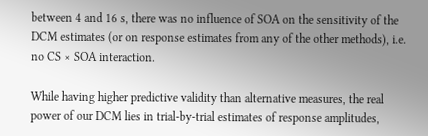between 4 and 16 s, there was no influence of SOA on the sensitivity of the DCM estimates (or on response estimates from any of the other methods), i.e. no CS × SOA interaction.

While having higher predictive validity than alternative measures, the real power of our DCM lies in trial-by-trial estimates of response amplitudes,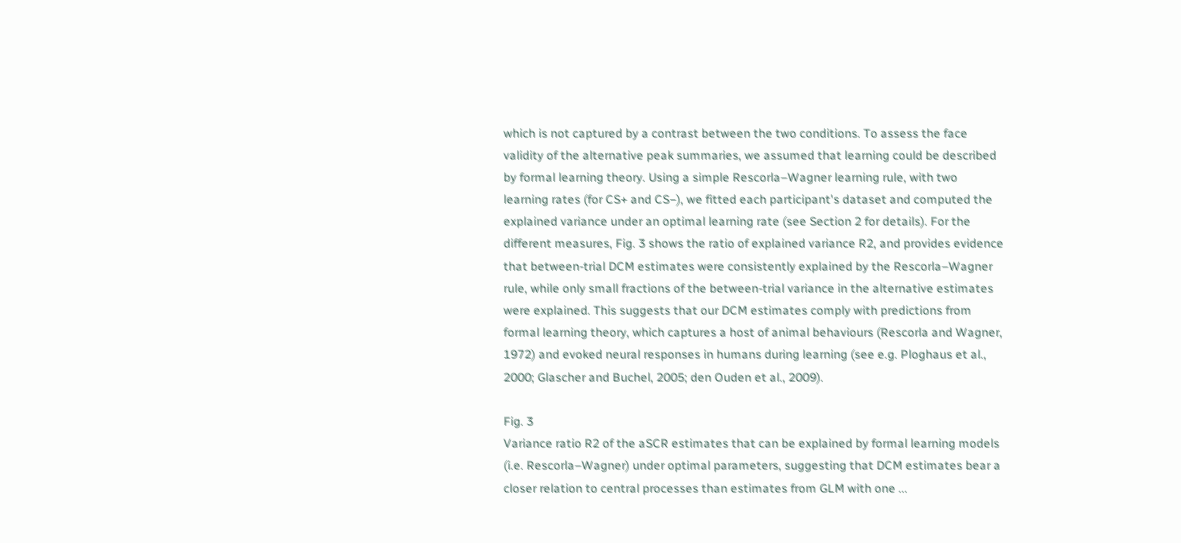which is not captured by a contrast between the two conditions. To assess the face validity of the alternative peak summaries, we assumed that learning could be described by formal learning theory. Using a simple Rescorla–Wagner learning rule, with two learning rates (for CS+ and CS−), we fitted each participant's dataset and computed the explained variance under an optimal learning rate (see Section 2 for details). For the different measures, Fig. 3 shows the ratio of explained variance R2, and provides evidence that between-trial DCM estimates were consistently explained by the Rescorla–Wagner rule, while only small fractions of the between-trial variance in the alternative estimates were explained. This suggests that our DCM estimates comply with predictions from formal learning theory, which captures a host of animal behaviours (Rescorla and Wagner, 1972) and evoked neural responses in humans during learning (see e.g. Ploghaus et al., 2000; Glascher and Buchel, 2005; den Ouden et al., 2009).

Fig. 3
Variance ratio R2 of the aSCR estimates that can be explained by formal learning models (i.e. Rescorla–Wagner) under optimal parameters, suggesting that DCM estimates bear a closer relation to central processes than estimates from GLM with one ...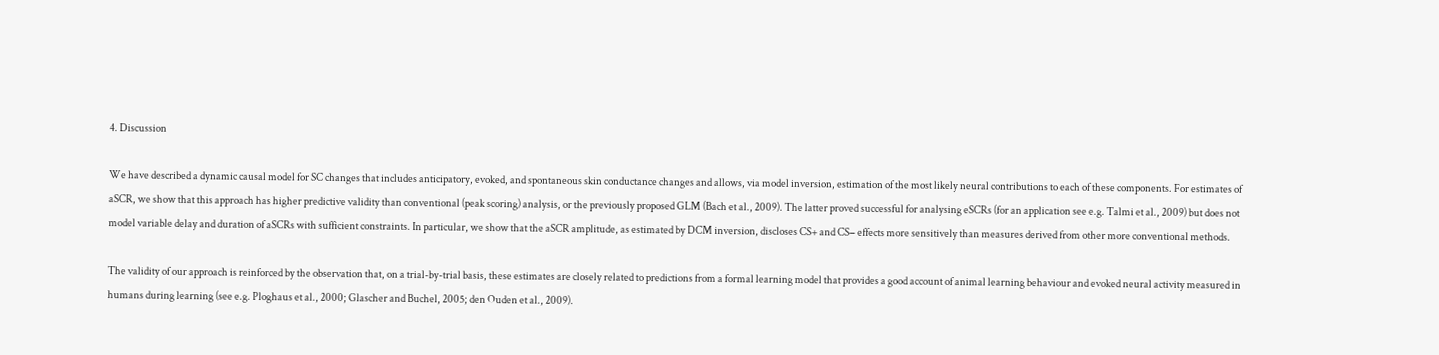4. Discussion

We have described a dynamic causal model for SC changes that includes anticipatory, evoked, and spontaneous skin conductance changes and allows, via model inversion, estimation of the most likely neural contributions to each of these components. For estimates of aSCR, we show that this approach has higher predictive validity than conventional (peak scoring) analysis, or the previously proposed GLM (Bach et al., 2009). The latter proved successful for analysing eSCRs (for an application see e.g. Talmi et al., 2009) but does not model variable delay and duration of aSCRs with sufficient constraints. In particular, we show that the aSCR amplitude, as estimated by DCM inversion, discloses CS+ and CS− effects more sensitively than measures derived from other more conventional methods.

The validity of our approach is reinforced by the observation that, on a trial-by-trial basis, these estimates are closely related to predictions from a formal learning model that provides a good account of animal learning behaviour and evoked neural activity measured in humans during learning (see e.g. Ploghaus et al., 2000; Glascher and Buchel, 2005; den Ouden et al., 2009).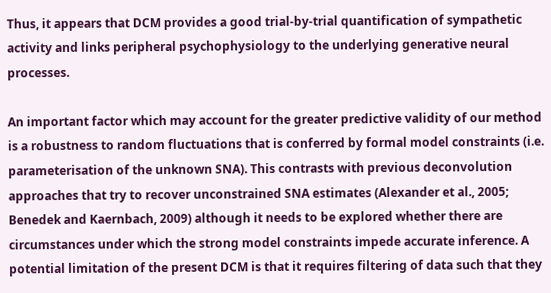Thus, it appears that DCM provides a good trial-by-trial quantification of sympathetic activity and links peripheral psychophysiology to the underlying generative neural processes.

An important factor which may account for the greater predictive validity of our method is a robustness to random fluctuations that is conferred by formal model constraints (i.e. parameterisation of the unknown SNA). This contrasts with previous deconvolution approaches that try to recover unconstrained SNA estimates (Alexander et al., 2005; Benedek and Kaernbach, 2009) although it needs to be explored whether there are circumstances under which the strong model constraints impede accurate inference. A potential limitation of the present DCM is that it requires filtering of data such that they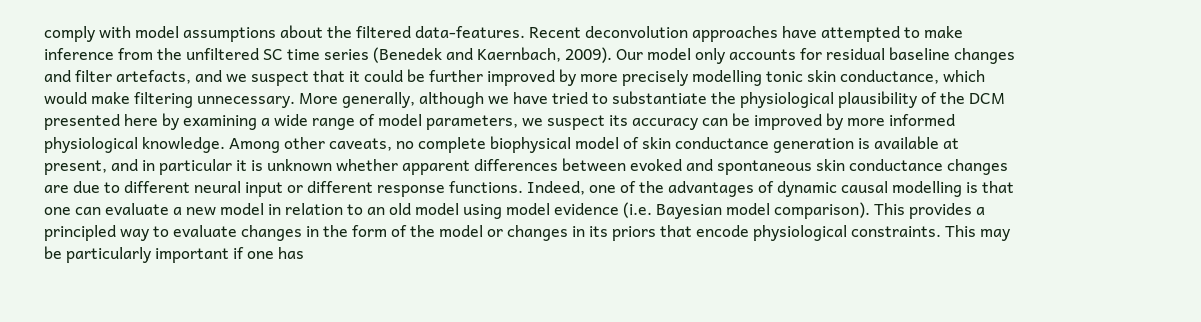comply with model assumptions about the filtered data-features. Recent deconvolution approaches have attempted to make inference from the unfiltered SC time series (Benedek and Kaernbach, 2009). Our model only accounts for residual baseline changes and filter artefacts, and we suspect that it could be further improved by more precisely modelling tonic skin conductance, which would make filtering unnecessary. More generally, although we have tried to substantiate the physiological plausibility of the DCM presented here by examining a wide range of model parameters, we suspect its accuracy can be improved by more informed physiological knowledge. Among other caveats, no complete biophysical model of skin conductance generation is available at present, and in particular it is unknown whether apparent differences between evoked and spontaneous skin conductance changes are due to different neural input or different response functions. Indeed, one of the advantages of dynamic causal modelling is that one can evaluate a new model in relation to an old model using model evidence (i.e. Bayesian model comparison). This provides a principled way to evaluate changes in the form of the model or changes in its priors that encode physiological constraints. This may be particularly important if one has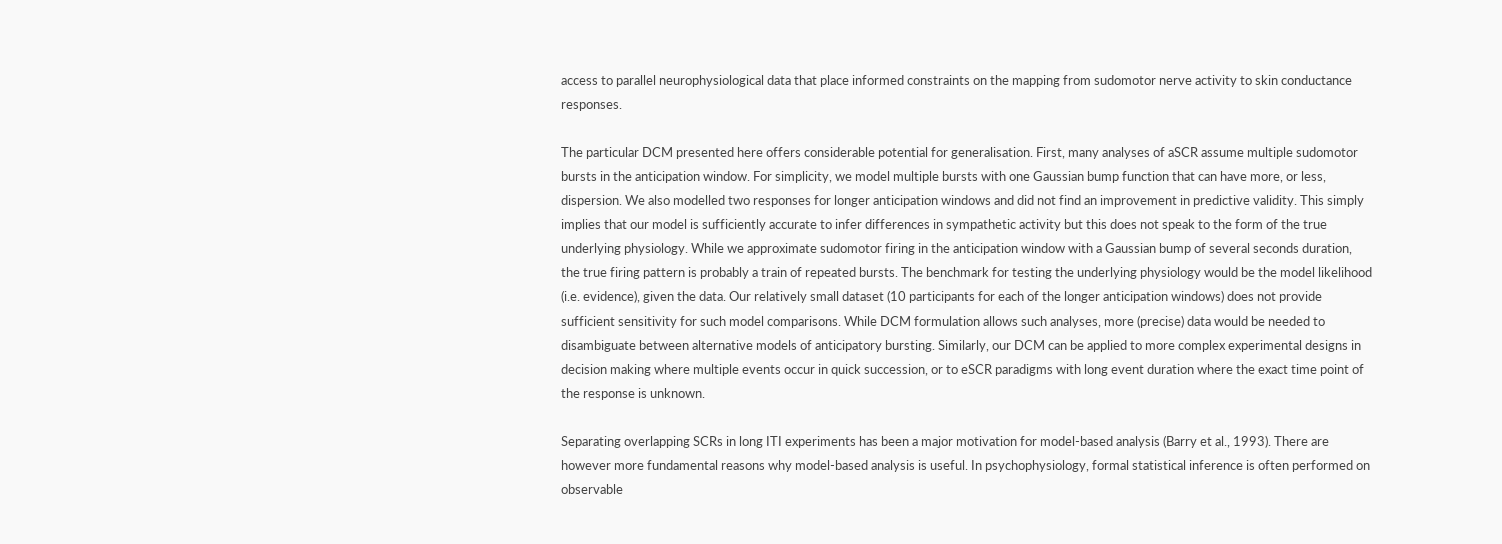access to parallel neurophysiological data that place informed constraints on the mapping from sudomotor nerve activity to skin conductance responses.

The particular DCM presented here offers considerable potential for generalisation. First, many analyses of aSCR assume multiple sudomotor bursts in the anticipation window. For simplicity, we model multiple bursts with one Gaussian bump function that can have more, or less, dispersion. We also modelled two responses for longer anticipation windows and did not find an improvement in predictive validity. This simply implies that our model is sufficiently accurate to infer differences in sympathetic activity but this does not speak to the form of the true underlying physiology. While we approximate sudomotor firing in the anticipation window with a Gaussian bump of several seconds duration, the true firing pattern is probably a train of repeated bursts. The benchmark for testing the underlying physiology would be the model likelihood (i.e. evidence), given the data. Our relatively small dataset (10 participants for each of the longer anticipation windows) does not provide sufficient sensitivity for such model comparisons. While DCM formulation allows such analyses, more (precise) data would be needed to disambiguate between alternative models of anticipatory bursting. Similarly, our DCM can be applied to more complex experimental designs in decision making where multiple events occur in quick succession, or to eSCR paradigms with long event duration where the exact time point of the response is unknown.

Separating overlapping SCRs in long ITI experiments has been a major motivation for model-based analysis (Barry et al., 1993). There are however more fundamental reasons why model-based analysis is useful. In psychophysiology, formal statistical inference is often performed on observable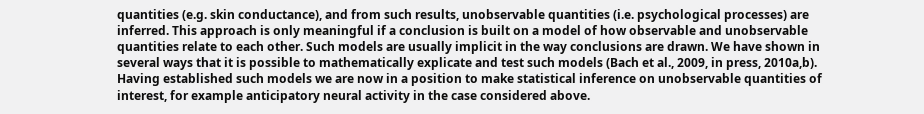quantities (e.g. skin conductance), and from such results, unobservable quantities (i.e. psychological processes) are inferred. This approach is only meaningful if a conclusion is built on a model of how observable and unobservable quantities relate to each other. Such models are usually implicit in the way conclusions are drawn. We have shown in several ways that it is possible to mathematically explicate and test such models (Bach et al., 2009, in press, 2010a,b). Having established such models we are now in a position to make statistical inference on unobservable quantities of interest, for example anticipatory neural activity in the case considered above.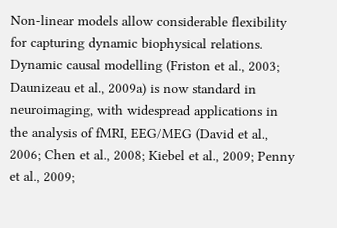Non-linear models allow considerable flexibility for capturing dynamic biophysical relations. Dynamic causal modelling (Friston et al., 2003; Daunizeau et al., 2009a) is now standard in neuroimaging, with widespread applications in the analysis of fMRI, EEG/MEG (David et al., 2006; Chen et al., 2008; Kiebel et al., 2009; Penny et al., 2009;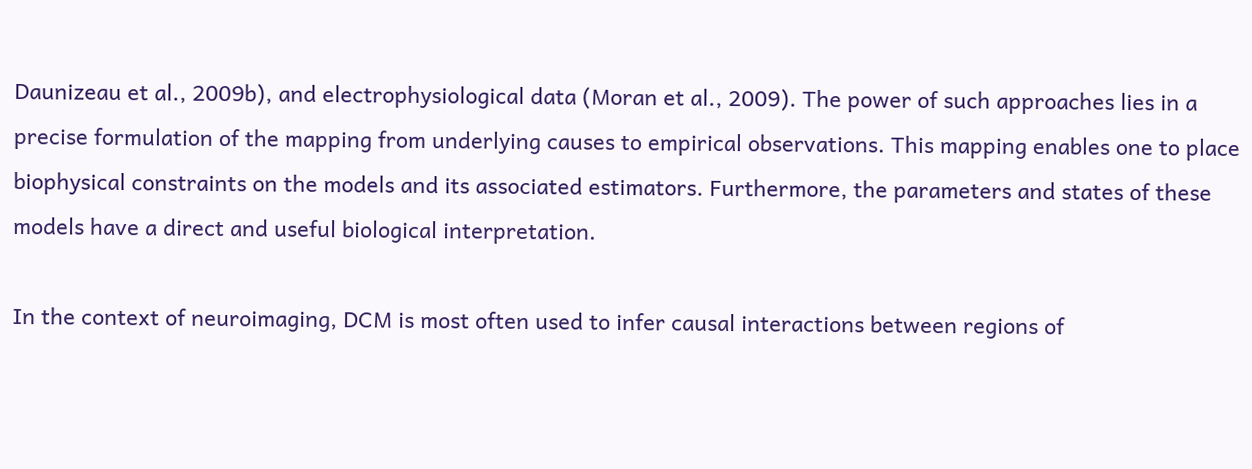Daunizeau et al., 2009b), and electrophysiological data (Moran et al., 2009). The power of such approaches lies in a precise formulation of the mapping from underlying causes to empirical observations. This mapping enables one to place biophysical constraints on the models and its associated estimators. Furthermore, the parameters and states of these models have a direct and useful biological interpretation.

In the context of neuroimaging, DCM is most often used to infer causal interactions between regions of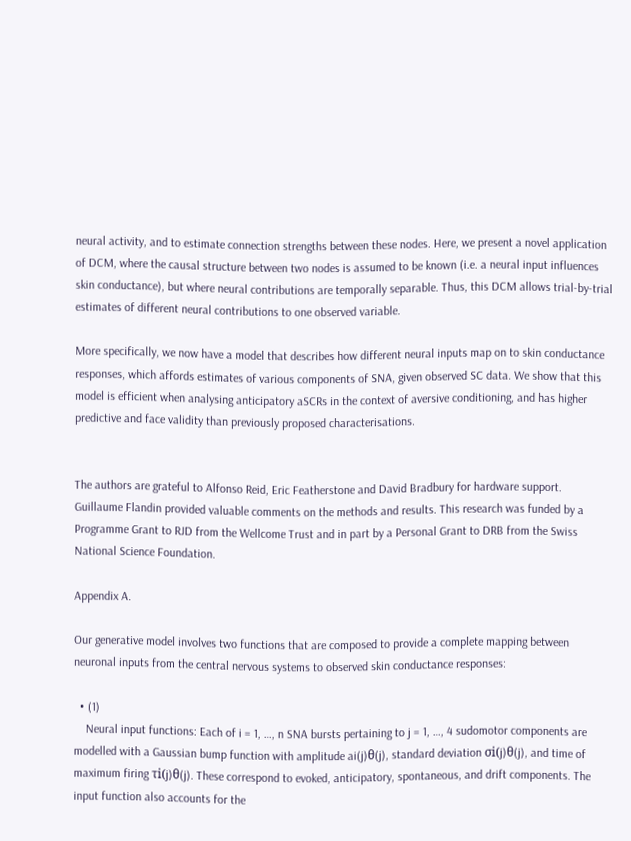neural activity, and to estimate connection strengths between these nodes. Here, we present a novel application of DCM, where the causal structure between two nodes is assumed to be known (i.e. a neural input influences skin conductance), but where neural contributions are temporally separable. Thus, this DCM allows trial-by-trial estimates of different neural contributions to one observed variable.

More specifically, we now have a model that describes how different neural inputs map on to skin conductance responses, which affords estimates of various components of SNA, given observed SC data. We show that this model is efficient when analysing anticipatory aSCRs in the context of aversive conditioning, and has higher predictive and face validity than previously proposed characterisations.


The authors are grateful to Alfonso Reid, Eric Featherstone and David Bradbury for hardware support. Guillaume Flandin provided valuable comments on the methods and results. This research was funded by a Programme Grant to RJD from the Wellcome Trust and in part by a Personal Grant to DRB from the Swiss National Science Foundation.

Appendix A.

Our generative model involves two functions that are composed to provide a complete mapping between neuronal inputs from the central nervous systems to observed skin conductance responses:

  • (1)
    Neural input functions: Each of i = 1, …, n SNA bursts pertaining to j = 1, …, 4 sudomotor components are modelled with a Gaussian bump function with amplitude ai(j)θ(j), standard deviation σi(j)θ(j), and time of maximum firing τi(j)θ(j). These correspond to evoked, anticipatory, spontaneous, and drift components. The input function also accounts for the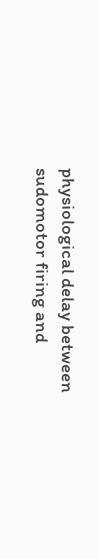physiological delay between sudomotor firing and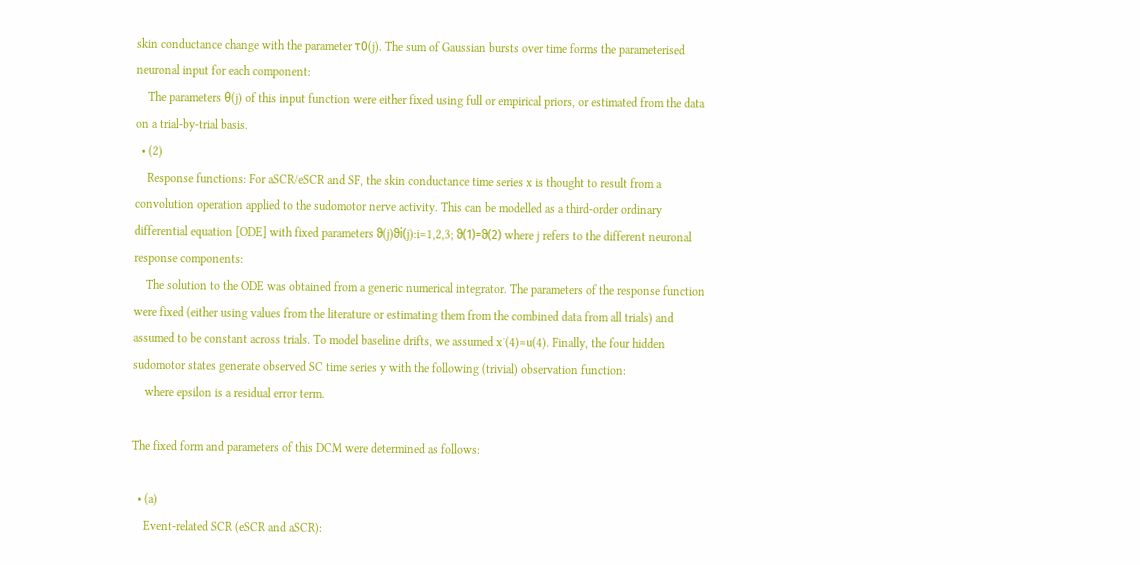skin conductance change with the parameter τ0(j). The sum of Gaussian bursts over time forms the parameterised neuronal input for each component:
    The parameters θ(j) of this input function were either fixed using full or empirical priors, or estimated from the data on a trial-by-trial basis.
  • (2)
    Response functions: For aSCR/eSCR and SF, the skin conductance time series x is thought to result from a convolution operation applied to the sudomotor nerve activity. This can be modelled as a third-order ordinary differential equation [ODE] with fixed parameters ϑ(j)ϑi(j):i=1,2,3; ϑ(1)=ϑ(2) where j refers to the different neuronal response components:
    The solution to the ODE was obtained from a generic numerical integrator. The parameters of the response function were fixed (either using values from the literature or estimating them from the combined data from all trials) and assumed to be constant across trials. To model baseline drifts, we assumed x˙(4)=u(4). Finally, the four hidden sudomotor states generate observed SC time series y with the following (trivial) observation function:
    where epsilon is a residual error term.

The fixed form and parameters of this DCM were determined as follows:

  • (a)
    Event-related SCR (eSCR and aSCR):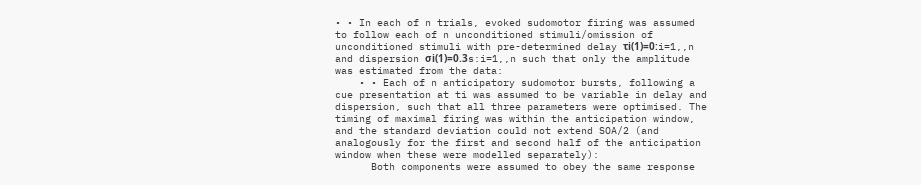• • In each of n trials, evoked sudomotor firing was assumed to follow each of n unconditioned stimuli/omission of unconditioned stimuli with pre-determined delay τi(1)=0:i=1,,n and dispersion σi(1)=0.3s:i=1,,n such that only the amplitude was estimated from the data:
    • • Each of n anticipatory sudomotor bursts, following a cue presentation at ti was assumed to be variable in delay and dispersion, such that all three parameters were optimised. The timing of maximal firing was within the anticipation window, and the standard deviation could not extend SOA/2 (and analogously for the first and second half of the anticipation window when these were modelled separately):
      Both components were assumed to obey the same response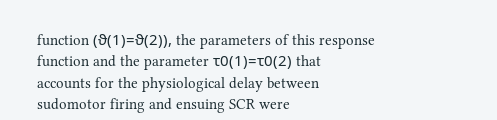function (ϑ(1)=ϑ(2)), the parameters of this response function and the parameter τ0(1)=τ0(2) that accounts for the physiological delay between sudomotor firing and ensuing SCR were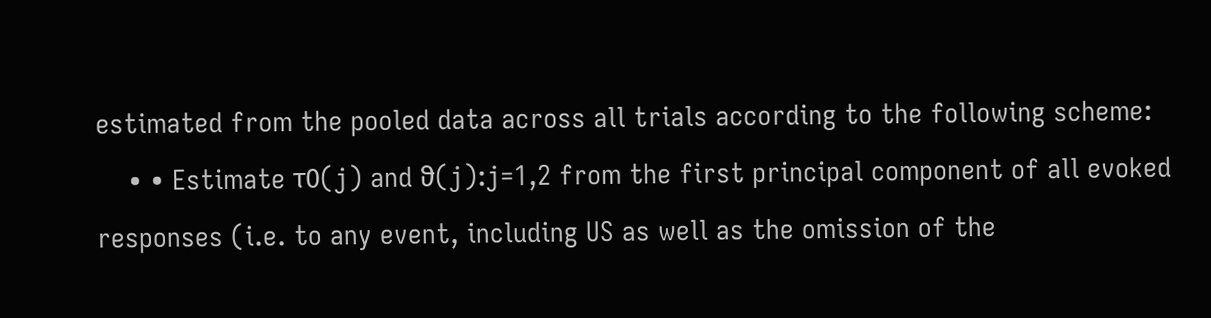estimated from the pooled data across all trials according to the following scheme:
    • • Estimate τ0(j) and ϑ(j):j=1,2 from the first principal component of all evoked responses (i.e. to any event, including US as well as the omission of the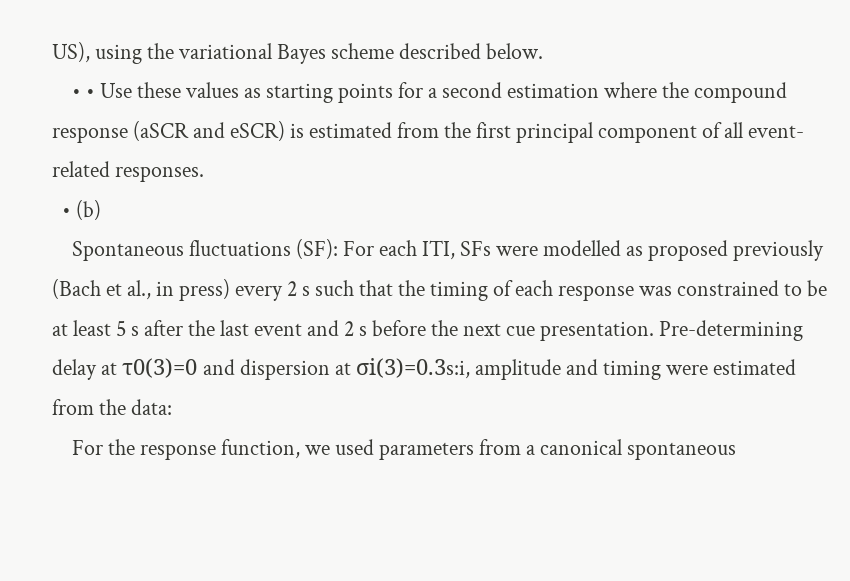US), using the variational Bayes scheme described below.
    • • Use these values as starting points for a second estimation where the compound response (aSCR and eSCR) is estimated from the first principal component of all event-related responses.
  • (b)
    Spontaneous fluctuations (SF): For each ITI, SFs were modelled as proposed previously (Bach et al., in press) every 2 s such that the timing of each response was constrained to be at least 5 s after the last event and 2 s before the next cue presentation. Pre-determining delay at τ0(3)=0 and dispersion at σi(3)=0.3s:i, amplitude and timing were estimated from the data:
    For the response function, we used parameters from a canonical spontaneous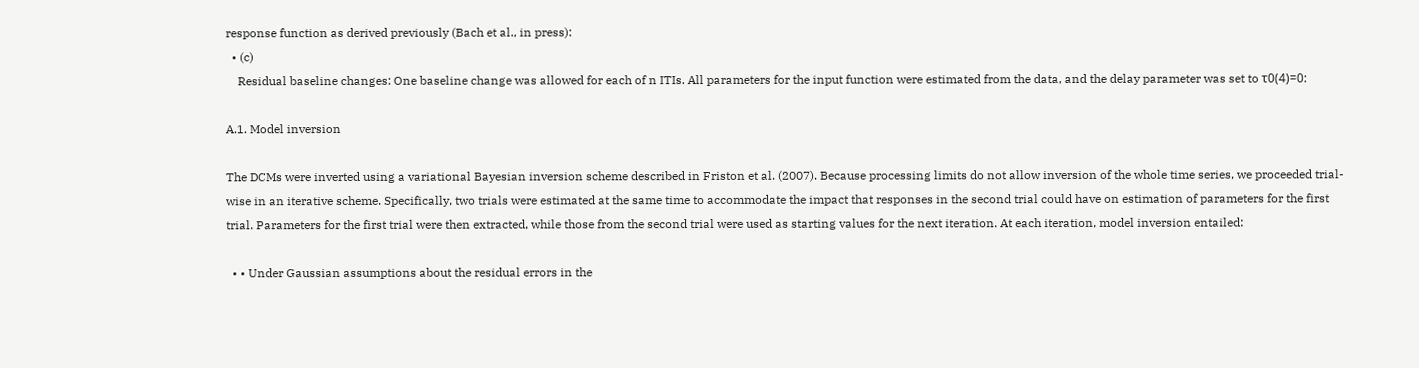response function as derived previously (Bach et al., in press):
  • (c)
    Residual baseline changes: One baseline change was allowed for each of n ITIs. All parameters for the input function were estimated from the data, and the delay parameter was set to τ0(4)=0:

A.1. Model inversion

The DCMs were inverted using a variational Bayesian inversion scheme described in Friston et al. (2007). Because processing limits do not allow inversion of the whole time series, we proceeded trial-wise in an iterative scheme. Specifically, two trials were estimated at the same time to accommodate the impact that responses in the second trial could have on estimation of parameters for the first trial. Parameters for the first trial were then extracted, while those from the second trial were used as starting values for the next iteration. At each iteration, model inversion entailed:

  • • Under Gaussian assumptions about the residual errors in the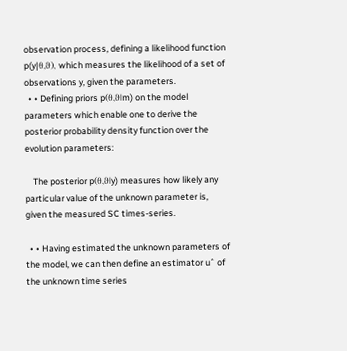observation process, defining a likelihood function p(y|θ,ϑ), which measures the likelihood of a set of observations y, given the parameters.
  • • Defining priors p(θ,ϑ|m) on the model parameters which enable one to derive the posterior probability density function over the evolution parameters:

    The posterior p(θ,ϑ|y) measures how likely any particular value of the unknown parameter is, given the measured SC times-series.

  • • Having estimated the unknown parameters of the model, we can then define an estimator uˆ of the unknown time series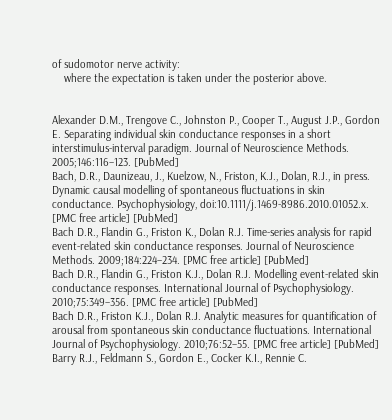of sudomotor nerve activity:
    where the expectation is taken under the posterior above.


Alexander D.M., Trengove C., Johnston P., Cooper T., August J.P., Gordon E. Separating individual skin conductance responses in a short interstimulus-interval paradigm. Journal of Neuroscience Methods. 2005;146:116–123. [PubMed]
Bach, D.R., Daunizeau, J., Kuelzow, N., Friston, K.J., Dolan, R.J., in press. Dynamic causal modelling of spontaneous fluctuations in skin conductance. Psychophysiology, doi:10.1111/j.1469-8986.2010.01052.x. [PMC free article] [PubMed]
Bach D.R., Flandin G., Friston K., Dolan R.J. Time-series analysis for rapid event-related skin conductance responses. Journal of Neuroscience Methods. 2009;184:224–234. [PMC free article] [PubMed]
Bach D.R., Flandin G., Friston K.J., Dolan R.J. Modelling event-related skin conductance responses. International Journal of Psychophysiology. 2010;75:349–356. [PMC free article] [PubMed]
Bach D.R., Friston K.J., Dolan R.J. Analytic measures for quantification of arousal from spontaneous skin conductance fluctuations. International Journal of Psychophysiology. 2010;76:52–55. [PMC free article] [PubMed]
Barry R.J., Feldmann S., Gordon E., Cocker K.I., Rennie C.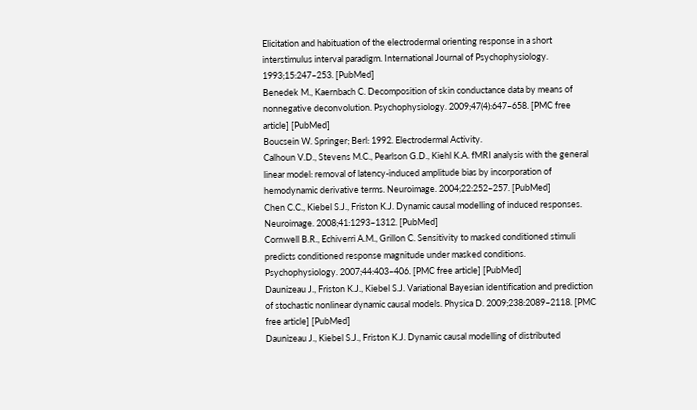Elicitation and habituation of the electrodermal orienting response in a short interstimulus interval paradigm. International Journal of Psychophysiology. 1993;15:247–253. [PubMed]
Benedek M., Kaernbach C. Decomposition of skin conductance data by means of nonnegative deconvolution. Psychophysiology. 2009;47(4):647–658. [PMC free article] [PubMed]
Boucsein W. Springer; Berl: 1992. Electrodermal Activity.
Calhoun V.D., Stevens M.C., Pearlson G.D., Kiehl K.A. fMRI analysis with the general linear model: removal of latency-induced amplitude bias by incorporation of hemodynamic derivative terms. Neuroimage. 2004;22:252–257. [PubMed]
Chen C.C., Kiebel S.J., Friston K.J. Dynamic causal modelling of induced responses. Neuroimage. 2008;41:1293–1312. [PubMed]
Cornwell B.R., Echiverri A.M., Grillon C. Sensitivity to masked conditioned stimuli predicts conditioned response magnitude under masked conditions. Psychophysiology. 2007;44:403–406. [PMC free article] [PubMed]
Daunizeau J., Friston K.J., Kiebel S.J. Variational Bayesian identification and prediction of stochastic nonlinear dynamic causal models. Physica D. 2009;238:2089–2118. [PMC free article] [PubMed]
Daunizeau J., Kiebel S.J., Friston K.J. Dynamic causal modelling of distributed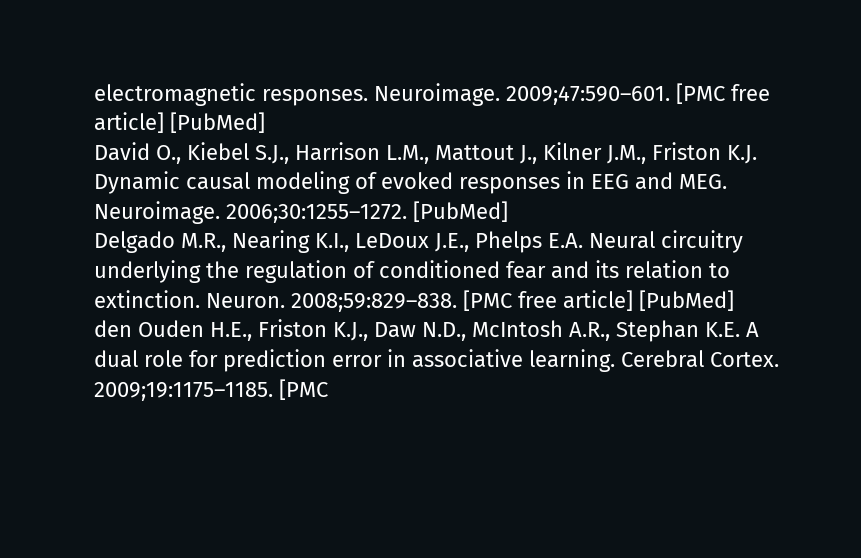electromagnetic responses. Neuroimage. 2009;47:590–601. [PMC free article] [PubMed]
David O., Kiebel S.J., Harrison L.M., Mattout J., Kilner J.M., Friston K.J. Dynamic causal modeling of evoked responses in EEG and MEG. Neuroimage. 2006;30:1255–1272. [PubMed]
Delgado M.R., Nearing K.I., LeDoux J.E., Phelps E.A. Neural circuitry underlying the regulation of conditioned fear and its relation to extinction. Neuron. 2008;59:829–838. [PMC free article] [PubMed]
den Ouden H.E., Friston K.J., Daw N.D., McIntosh A.R., Stephan K.E. A dual role for prediction error in associative learning. Cerebral Cortex. 2009;19:1175–1185. [PMC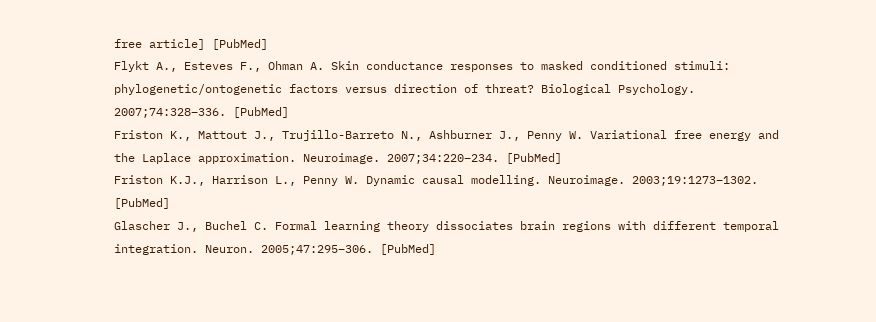free article] [PubMed]
Flykt A., Esteves F., Ohman A. Skin conductance responses to masked conditioned stimuli: phylogenetic/ontogenetic factors versus direction of threat? Biological Psychology. 2007;74:328–336. [PubMed]
Friston K., Mattout J., Trujillo-Barreto N., Ashburner J., Penny W. Variational free energy and the Laplace approximation. Neuroimage. 2007;34:220–234. [PubMed]
Friston K.J., Harrison L., Penny W. Dynamic causal modelling. Neuroimage. 2003;19:1273–1302. [PubMed]
Glascher J., Buchel C. Formal learning theory dissociates brain regions with different temporal integration. Neuron. 2005;47:295–306. [PubMed]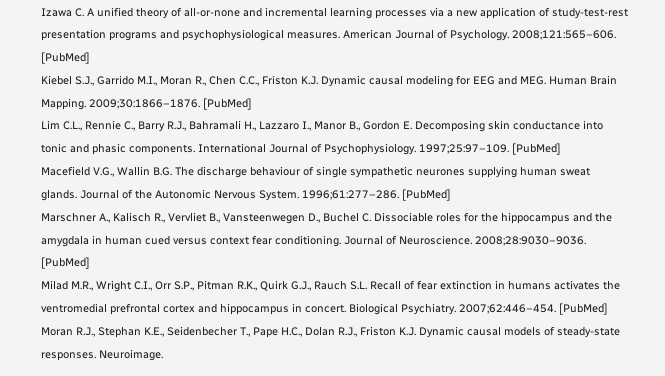Izawa C. A unified theory of all-or-none and incremental learning processes via a new application of study-test-rest presentation programs and psychophysiological measures. American Journal of Psychology. 2008;121:565–606. [PubMed]
Kiebel S.J., Garrido M.I., Moran R., Chen C.C., Friston K.J. Dynamic causal modeling for EEG and MEG. Human Brain Mapping. 2009;30:1866–1876. [PubMed]
Lim C.L., Rennie C., Barry R.J., Bahramali H., Lazzaro I., Manor B., Gordon E. Decomposing skin conductance into tonic and phasic components. International Journal of Psychophysiology. 1997;25:97–109. [PubMed]
Macefield V.G., Wallin B.G. The discharge behaviour of single sympathetic neurones supplying human sweat glands. Journal of the Autonomic Nervous System. 1996;61:277–286. [PubMed]
Marschner A., Kalisch R., Vervliet B., Vansteenwegen D., Buchel C. Dissociable roles for the hippocampus and the amygdala in human cued versus context fear conditioning. Journal of Neuroscience. 2008;28:9030–9036. [PubMed]
Milad M.R., Wright C.I., Orr S.P., Pitman R.K., Quirk G.J., Rauch S.L. Recall of fear extinction in humans activates the ventromedial prefrontal cortex and hippocampus in concert. Biological Psychiatry. 2007;62:446–454. [PubMed]
Moran R.J., Stephan K.E., Seidenbecher T., Pape H.C., Dolan R.J., Friston K.J. Dynamic causal models of steady-state responses. Neuroimage.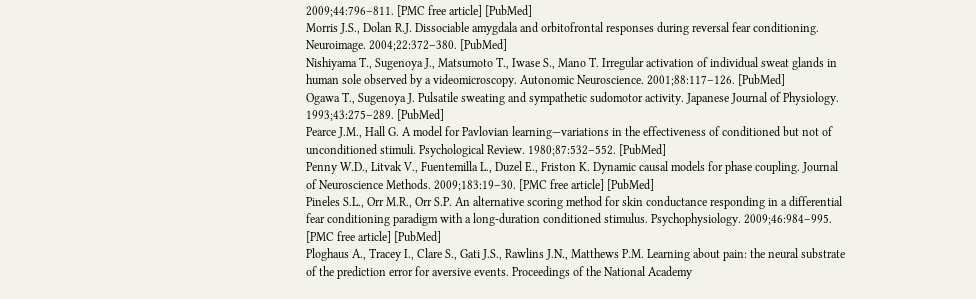2009;44:796–811. [PMC free article] [PubMed]
Morris J.S., Dolan R.J. Dissociable amygdala and orbitofrontal responses during reversal fear conditioning. Neuroimage. 2004;22:372–380. [PubMed]
Nishiyama T., Sugenoya J., Matsumoto T., Iwase S., Mano T. Irregular activation of individual sweat glands in human sole observed by a videomicroscopy. Autonomic Neuroscience. 2001;88:117–126. [PubMed]
Ogawa T., Sugenoya J. Pulsatile sweating and sympathetic sudomotor activity. Japanese Journal of Physiology. 1993;43:275–289. [PubMed]
Pearce J.M., Hall G. A model for Pavlovian learning—variations in the effectiveness of conditioned but not of unconditioned stimuli. Psychological Review. 1980;87:532–552. [PubMed]
Penny W.D., Litvak V., Fuentemilla L., Duzel E., Friston K. Dynamic causal models for phase coupling. Journal of Neuroscience Methods. 2009;183:19–30. [PMC free article] [PubMed]
Pineles S.L., Orr M.R., Orr S.P. An alternative scoring method for skin conductance responding in a differential fear conditioning paradigm with a long-duration conditioned stimulus. Psychophysiology. 2009;46:984–995. [PMC free article] [PubMed]
Ploghaus A., Tracey I., Clare S., Gati J.S., Rawlins J.N., Matthews P.M. Learning about pain: the neural substrate of the prediction error for aversive events. Proceedings of the National Academy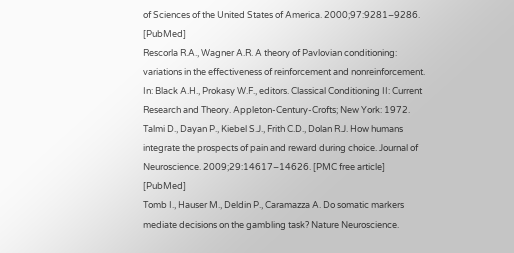of Sciences of the United States of America. 2000;97:9281–9286. [PubMed]
Rescorla R.A., Wagner A.R. A theory of Pavlovian conditioning: variations in the effectiveness of reinforcement and nonreinforcement. In: Black A.H., Prokasy W.F., editors. Classical Conditioning II: Current Research and Theory. Appleton-Century-Crofts; New York: 1972.
Talmi D., Dayan P., Kiebel S.J., Frith C.D., Dolan R.J. How humans integrate the prospects of pain and reward during choice. Journal of Neuroscience. 2009;29:14617–14626. [PMC free article] [PubMed]
Tomb I., Hauser M., Deldin P., Caramazza A. Do somatic markers mediate decisions on the gambling task? Nature Neuroscience.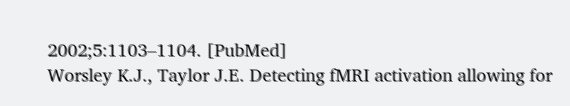2002;5:1103–1104. [PubMed]
Worsley K.J., Taylor J.E. Detecting fMRI activation allowing for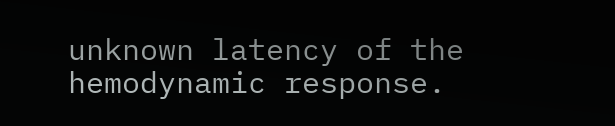unknown latency of the hemodynamic response.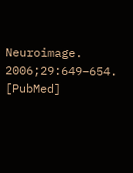Neuroimage. 2006;29:649–654. [PubMed]